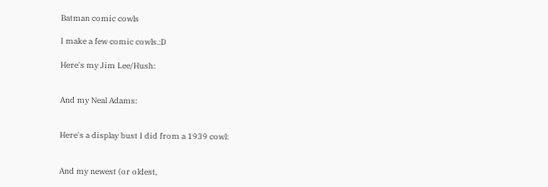Batman comic cowls

I make a few comic cowls.:D

Here's my Jim Lee/Hush:


And my Neal Adams:


Here's a display bust I did from a 1939 cowl:


And my newest (or oldest,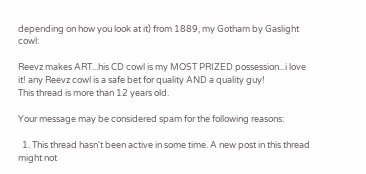depending on how you look at it) from 1889, my Gotham by Gaslight cowl:

Reevz makes ART...his CD cowl is my MOST PRIZED possession...i love it! any Reevz cowl is a safe bet for quality AND a quality guy!
This thread is more than 12 years old.

Your message may be considered spam for the following reasons:

  1. This thread hasn't been active in some time. A new post in this thread might not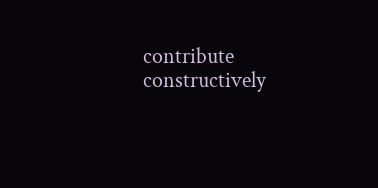contribute constructively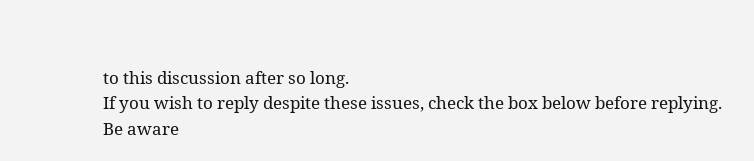to this discussion after so long.
If you wish to reply despite these issues, check the box below before replying.
Be aware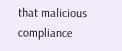that malicious compliance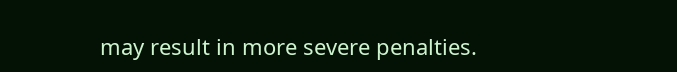may result in more severe penalties.